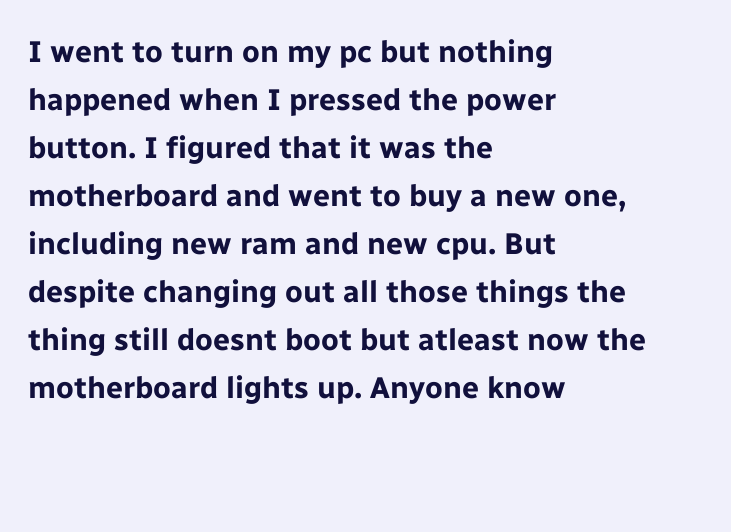I went to turn on my pc but nothing happened when I pressed the power button. I figured that it was the motherboard and went to buy a new one, including new ram and new cpu. But despite changing out all those things the thing still doesnt boot but atleast now the motherboard lights up. Anyone know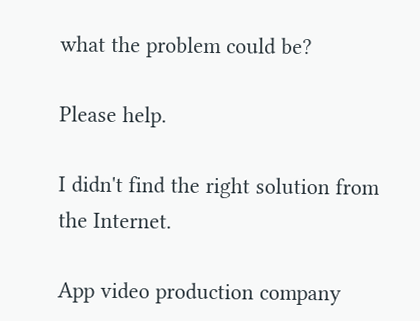what the problem could be?

Please help.

I didn't find the right solution from the Internet.

App video production company